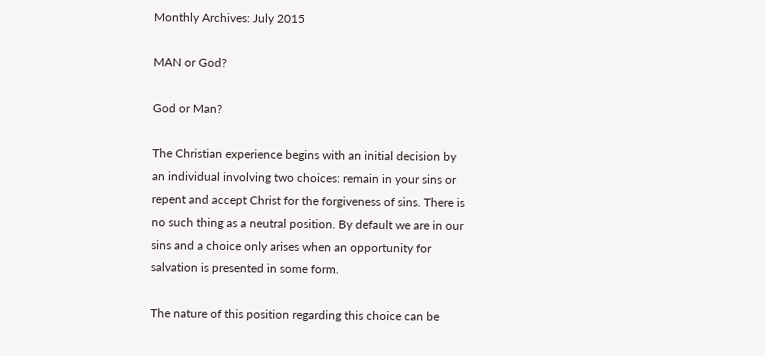Monthly Archives: July 2015

MAN or God?

God or Man?

The Christian experience begins with an initial decision by an individual involving two choices: remain in your sins or repent and accept Christ for the forgiveness of sins. There is no such thing as a neutral position. By default we are in our sins and a choice only arises when an opportunity for salvation is presented in some form.

The nature of this position regarding this choice can be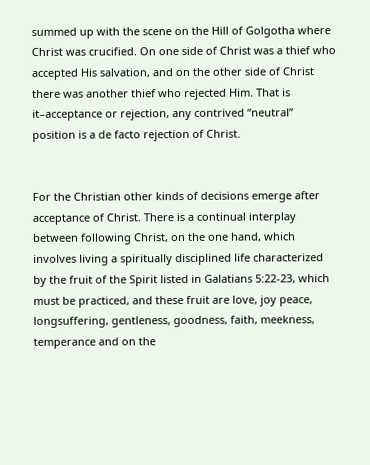summed up with the scene on the Hill of Golgotha where Christ was crucified. On one side of Christ was a thief who accepted His salvation, and on the other side of Christ there was another thief who rejected Him. That is it–acceptance or rejection, any contrived “neutral” position is a de facto rejection of Christ.


For the Christian other kinds of decisions emerge after acceptance of Christ. There is a continual interplay between following Christ, on the one hand, which involves living a spiritually disciplined life characterized by the fruit of the Spirit listed in Galatians 5:22-23, which must be practiced, and these fruit are love, joy peace, longsuffering, gentleness, goodness, faith, meekness, temperance and on the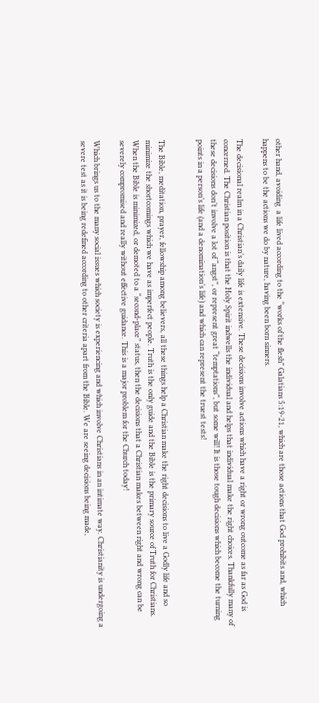other hand, avoiding  a life lived according to the “works of the flesh” Galatians 5:19-21, which are those actions that God prohibits and, which happens to be the actions we do by nature, having been born sinners.

The decisional realm in a Christian’s daily life is extensive. These decisions involve actions which have a right or wrong outcome as far as God is concerned. The Christian position is that the Holy Spirit indwells the individual and helps that individual make the right choices. Thankfully many of these decisions don’t involve a lot of “angst”, or represent great “temptations”, but some will! It is those tough decisions which become the turning points in a person’s life (and a denomination’s life) and which can represent the truest tests!


The Bible, meditation, prayer, fellowship among believers, all these things help a Christian make the right decisions to live a Godly life and so minimize the shortcomings which we have as imperfect people. Truth is the only guide and the Bible is the primary source of Truth for Christians. When the Bible is minimized, or demoted to a “second-place” status, then the decisions that a Christian makes between right and wrong can be severely compromised and really without effective guidance. This is a major problem for the Church today!

Which brings us to the many social issues which society is experiencing and which involve Christians in an intimate way. Christianity is undergoing a severe test as it is being redefined according to other criteria apart from the Bible. We are seeing decisions being made,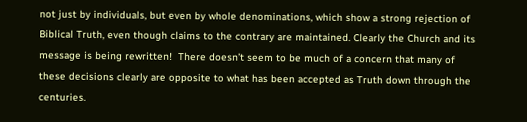not just by individuals, but even by whole denominations, which show a strong rejection of Biblical Truth, even though claims to the contrary are maintained. Clearly the Church and its message is being rewritten!  There doesn’t seem to be much of a concern that many of these decisions clearly are opposite to what has been accepted as Truth down through the centuries.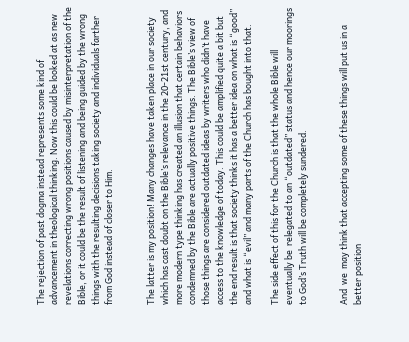The rejection of past dogma instead represents some kind of advancement in theological thinking. Now this could be looked at as new revelations correcting wrong positions caused by misinterpretation of the Bible, or it could be the result of listening and being guided by the wrong things with the resulting decisions taking society and individuals farther from God instead of closer to Him.


The latter is my position! Many changes have taken place in our society which has cast doubt on the Bible’s relevance in the 20-21st century, and more modern type thinking has created an illusion that certain behaviors condemned by the Bible are actually positive things. The Bible’s view of those things are considered outdated ideas by writers who didn’t have access to the knowledge of today. This could be amplified quite a bit but the end result is that society thinks it has a better idea on what is “good” and what is “evil” and many parts of the Church has bought into that.

The side effect of this for the Church is that the whole Bible will eventually be  relegated to an “outdated” status and hence our moorings to God’s Truth will be completely sundered.


And  we  may think that accepting some of these things will put us in a better position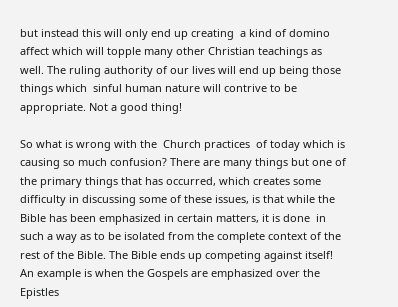but instead this will only end up creating  a kind of domino affect which will topple many other Christian teachings as well. The ruling authority of our lives will end up being those things which  sinful human nature will contrive to be appropriate. Not a good thing!

So what is wrong with the  Church practices  of today which is causing so much confusion? There are many things but one of the primary things that has occurred, which creates some difficulty in discussing some of these issues, is that while the Bible has been emphasized in certain matters, it is done  in such a way as to be isolated from the complete context of the rest of the Bible. The Bible ends up competing against itself!  An example is when the Gospels are emphasized over the Epistles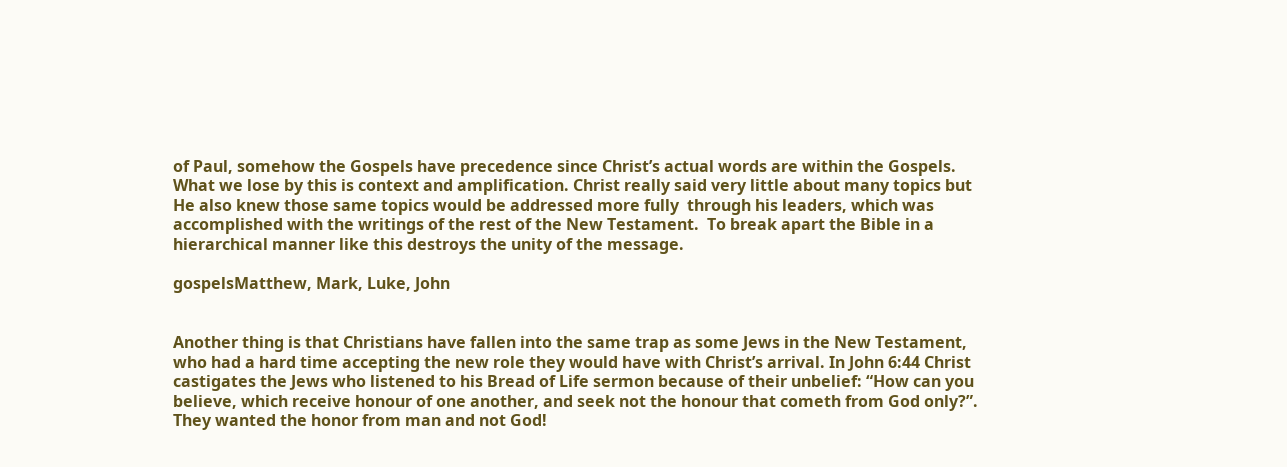of Paul, somehow the Gospels have precedence since Christ’s actual words are within the Gospels. What we lose by this is context and amplification. Christ really said very little about many topics but He also knew those same topics would be addressed more fully  through his leaders, which was accomplished with the writings of the rest of the New Testament.  To break apart the Bible in a hierarchical manner like this destroys the unity of the message.

gospelsMatthew, Mark, Luke, John


Another thing is that Christians have fallen into the same trap as some Jews in the New Testament, who had a hard time accepting the new role they would have with Christ’s arrival. In John 6:44 Christ castigates the Jews who listened to his Bread of Life sermon because of their unbelief: “How can you believe, which receive honour of one another, and seek not the honour that cometh from God only?”. They wanted the honor from man and not God!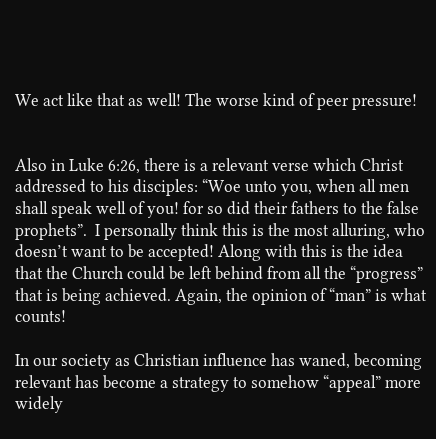We act like that as well! The worse kind of peer pressure!


Also in Luke 6:26, there is a relevant verse which Christ addressed to his disciples: “Woe unto you, when all men shall speak well of you! for so did their fathers to the false prophets”.  I personally think this is the most alluring, who doesn’t want to be accepted! Along with this is the idea that the Church could be left behind from all the “progress” that is being achieved. Again, the opinion of “man” is what counts!

In our society as Christian influence has waned, becoming relevant has become a strategy to somehow “appeal” more widely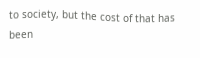to society, but the cost of that has been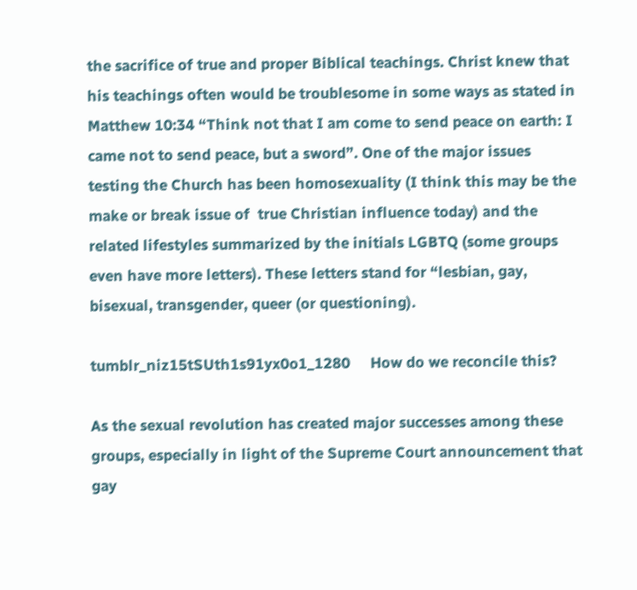the sacrifice of true and proper Biblical teachings. Christ knew that his teachings often would be troublesome in some ways as stated in Matthew 10:34 “Think not that I am come to send peace on earth: I came not to send peace, but a sword”. One of the major issues testing the Church has been homosexuality (I think this may be the make or break issue of  true Christian influence today) and the related lifestyles summarized by the initials LGBTQ (some groups even have more letters). These letters stand for “lesbian, gay, bisexual, transgender, queer (or questioning).

tumblr_niz15tSUth1s91yx0o1_1280     How do we reconcile this?

As the sexual revolution has created major successes among these groups, especially in light of the Supreme Court announcement that gay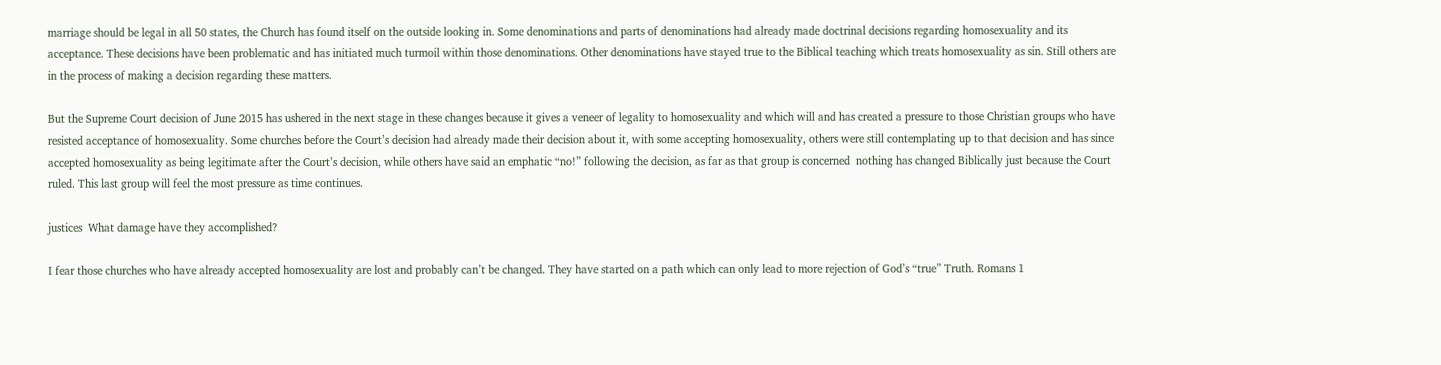marriage should be legal in all 50 states, the Church has found itself on the outside looking in. Some denominations and parts of denominations had already made doctrinal decisions regarding homosexuality and its acceptance. These decisions have been problematic and has initiated much turmoil within those denominations. Other denominations have stayed true to the Biblical teaching which treats homosexuality as sin. Still others are in the process of making a decision regarding these matters.

But the Supreme Court decision of June 2015 has ushered in the next stage in these changes because it gives a veneer of legality to homosexuality and which will and has created a pressure to those Christian groups who have resisted acceptance of homosexuality. Some churches before the Court’s decision had already made their decision about it, with some accepting homosexuality, others were still contemplating up to that decision and has since accepted homosexuality as being legitimate after the Court’s decision, while others have said an emphatic “no!” following the decision, as far as that group is concerned  nothing has changed Biblically just because the Court ruled. This last group will feel the most pressure as time continues.

justices  What damage have they accomplished?

I fear those churches who have already accepted homosexuality are lost and probably can’t be changed. They have started on a path which can only lead to more rejection of God’s “true” Truth. Romans 1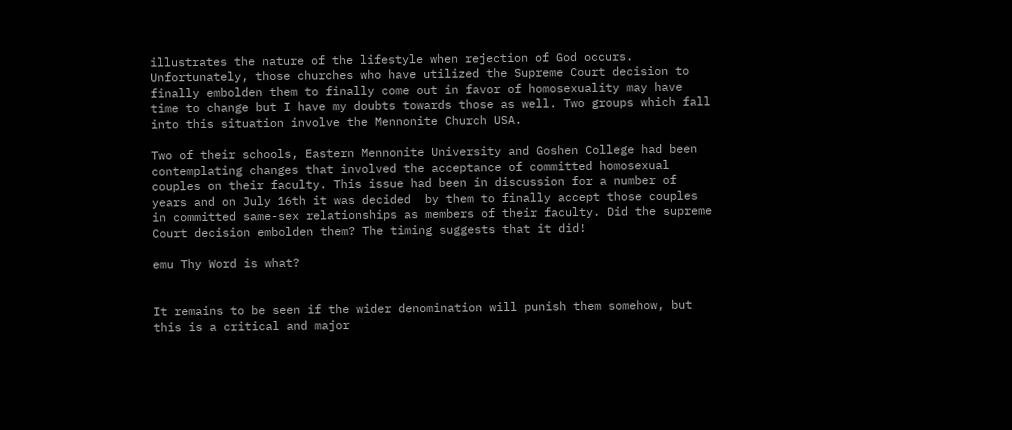illustrates the nature of the lifestyle when rejection of God occurs. Unfortunately, those churches who have utilized the Supreme Court decision to finally embolden them to finally come out in favor of homosexuality may have time to change but I have my doubts towards those as well. Two groups which fall into this situation involve the Mennonite Church USA.

Two of their schools, Eastern Mennonite University and Goshen College had been contemplating changes that involved the acceptance of committed homosexual couples on their faculty. This issue had been in discussion for a number of years and on July 16th it was decided  by them to finally accept those couples in committed same-sex relationships as members of their faculty. Did the supreme Court decision embolden them? The timing suggests that it did!

emu Thy Word is what?


It remains to be seen if the wider denomination will punish them somehow, but this is a critical and major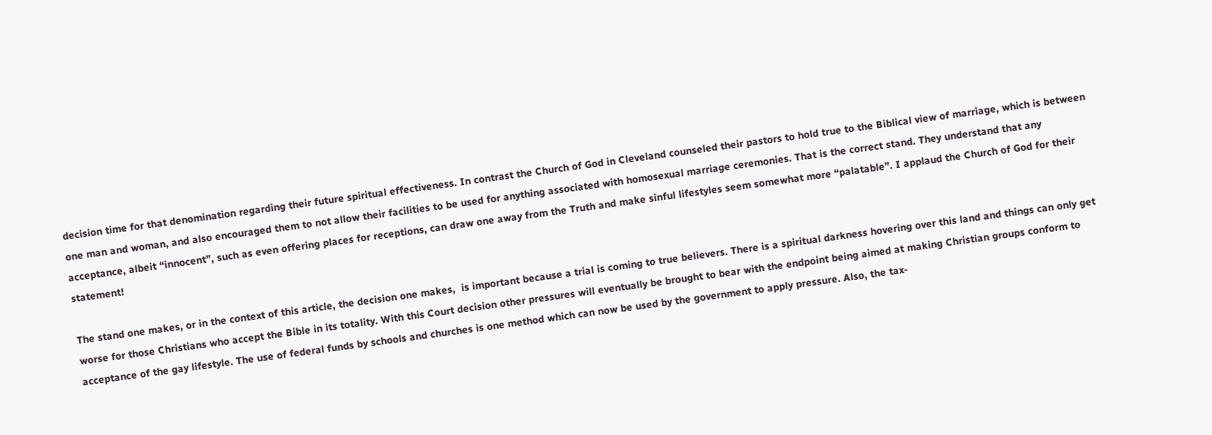decision time for that denomination regarding their future spiritual effectiveness. In contrast the Church of God in Cleveland counseled their pastors to hold true to the Biblical view of marriage, which is between one man and woman, and also encouraged them to not allow their facilities to be used for anything associated with homosexual marriage ceremonies. That is the correct stand. They understand that any acceptance, albeit “innocent”, such as even offering places for receptions, can draw one away from the Truth and make sinful lifestyles seem somewhat more “palatable”. I applaud the Church of God for their statement!

The stand one makes, or in the context of this article, the decision one makes,  is important because a trial is coming to true believers. There is a spiritual darkness hovering over this land and things can only get worse for those Christians who accept the Bible in its totality. With this Court decision other pressures will eventually be brought to bear with the endpoint being aimed at making Christian groups conform to acceptance of the gay lifestyle. The use of federal funds by schools and churches is one method which can now be used by the government to apply pressure. Also, the tax-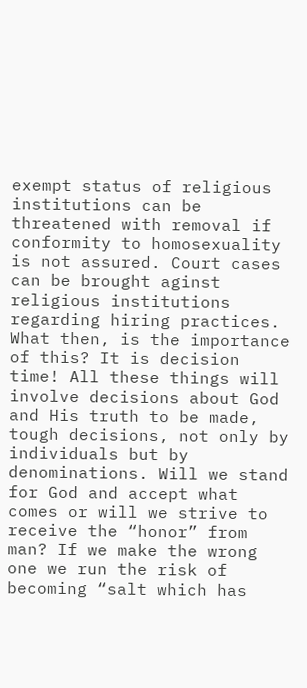exempt status of religious institutions can be threatened with removal if conformity to homosexuality is not assured. Court cases can be brought aginst religious institutions regarding hiring practices. What then, is the importance of this? It is decision time! All these things will involve decisions about God and His truth to be made, tough decisions, not only by individuals but by denominations. Will we stand for God and accept what comes or will we strive to receive the “honor” from man? If we make the wrong one we run the risk of becoming “salt which has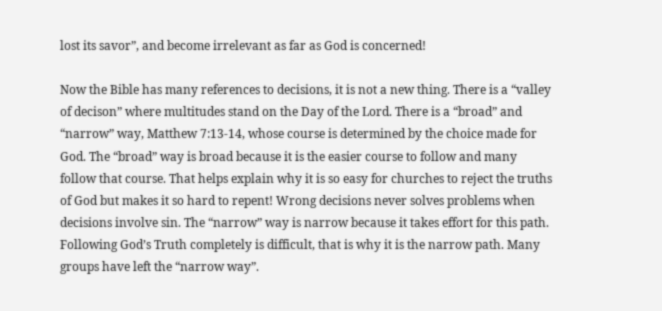lost its savor”, and become irrelevant as far as God is concerned!

Now the Bible has many references to decisions, it is not a new thing. There is a “valley of decison” where multitudes stand on the Day of the Lord. There is a “broad” and “narrow” way, Matthew 7:13-14, whose course is determined by the choice made for God. The “broad” way is broad because it is the easier course to follow and many follow that course. That helps explain why it is so easy for churches to reject the truths of God but makes it so hard to repent! Wrong decisions never solves problems when decisions involve sin. The “narrow” way is narrow because it takes effort for this path. Following God’s Truth completely is difficult, that is why it is the narrow path. Many groups have left the “narrow way”.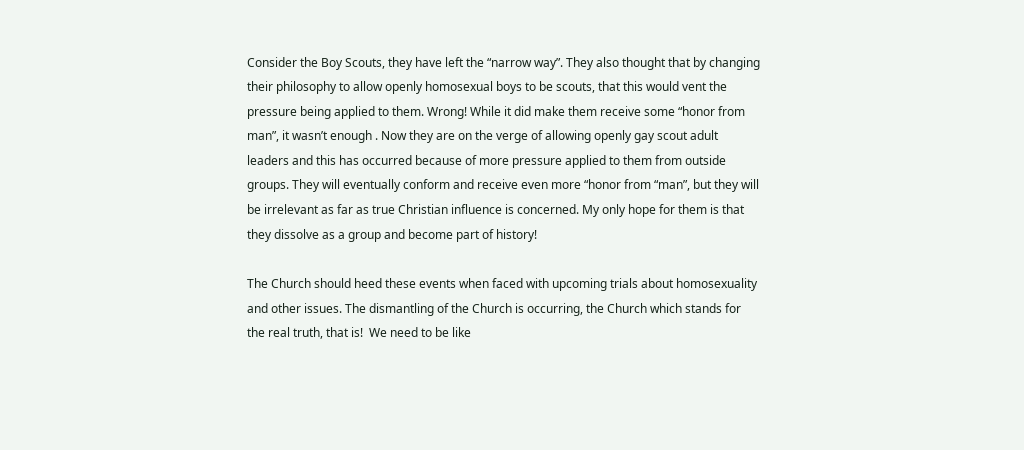Consider the Boy Scouts, they have left the “narrow way”. They also thought that by changing their philosophy to allow openly homosexual boys to be scouts, that this would vent the pressure being applied to them. Wrong! While it did make them receive some “honor from man”, it wasn’t enough . Now they are on the verge of allowing openly gay scout adult leaders and this has occurred because of more pressure applied to them from outside groups. They will eventually conform and receive even more “honor from “man”, but they will be irrelevant as far as true Christian influence is concerned. My only hope for them is that they dissolve as a group and become part of history!

The Church should heed these events when faced with upcoming trials about homosexuality and other issues. The dismantling of the Church is occurring, the Church which stands for the real truth, that is!  We need to be like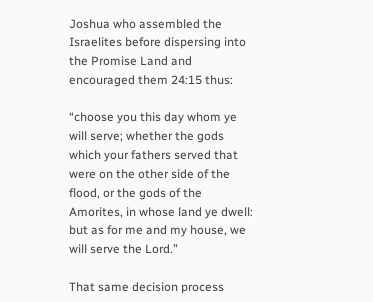Joshua who assembled the Israelites before dispersing into the Promise Land and encouraged them 24:15 thus:

“choose you this day whom ye will serve; whether the gods which your fathers served that were on the other side of the flood, or the gods of the Amorites, in whose land ye dwell: but as for me and my house, we will serve the Lord.”

That same decision process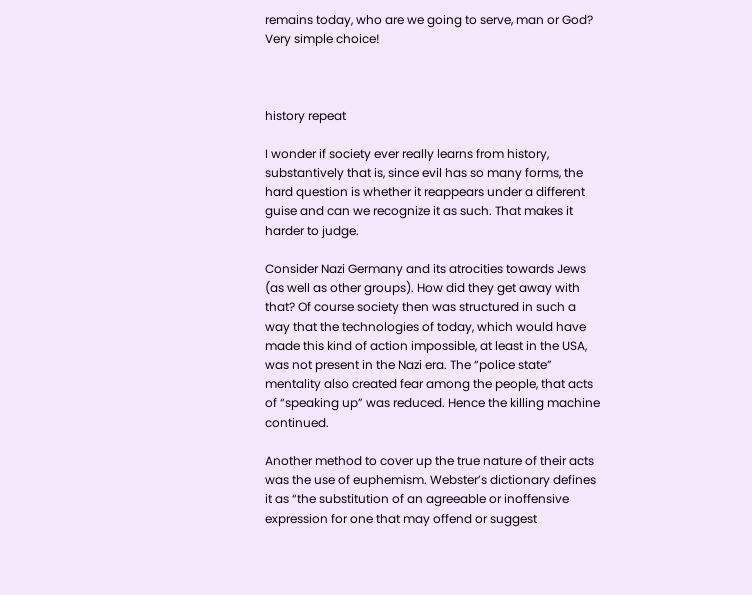remains today, who are we going to serve, man or God? Very simple choice!



history repeat

I wonder if society ever really learns from history, substantively that is, since evil has so many forms, the hard question is whether it reappears under a different guise and can we recognize it as such. That makes it harder to judge.

Consider Nazi Germany and its atrocities towards Jews (as well as other groups). How did they get away with that? Of course society then was structured in such a way that the technologies of today, which would have made this kind of action impossible, at least in the USA, was not present in the Nazi era. The “police state” mentality also created fear among the people, that acts of “speaking up” was reduced. Hence the killing machine continued.

Another method to cover up the true nature of their acts was the use of euphemism. Webster’s dictionary defines it as “the substitution of an agreeable or inoffensive expression for one that may offend or suggest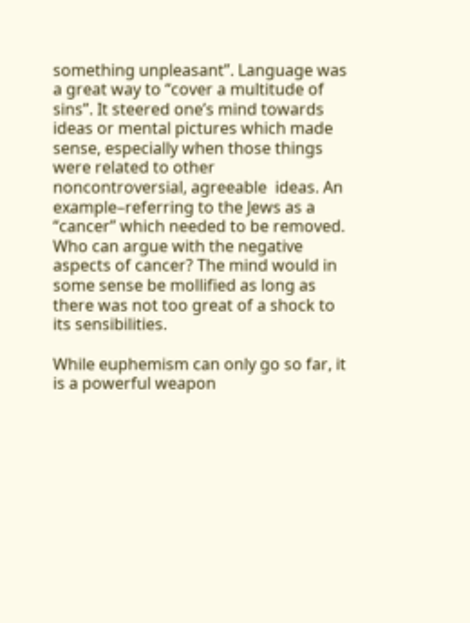something unpleasant”. Language was a great way to “cover a multitude of sins”. It steered one’s mind towards ideas or mental pictures which made sense, especially when those things were related to other noncontroversial, agreeable  ideas. An example–referring to the Jews as a “cancer” which needed to be removed. Who can argue with the negative aspects of cancer? The mind would in some sense be mollified as long as there was not too great of a shock to its sensibilities.

While euphemism can only go so far, it is a powerful weapon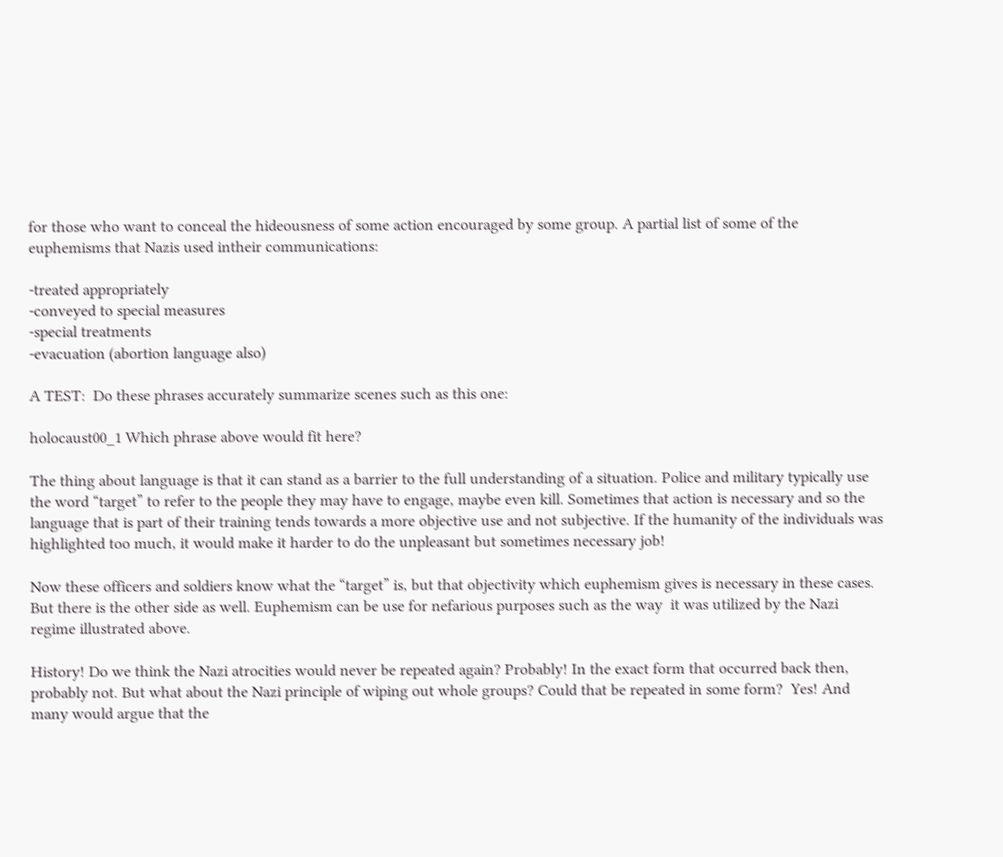for those who want to conceal the hideousness of some action encouraged by some group. A partial list of some of the euphemisms that Nazis used intheir communications:

-treated appropriately
-conveyed to special measures
-special treatments
-evacuation (abortion language also)

A TEST:  Do these phrases accurately summarize scenes such as this one:

holocaust00_1 Which phrase above would fit here?

The thing about language is that it can stand as a barrier to the full understanding of a situation. Police and military typically use the word “target” to refer to the people they may have to engage, maybe even kill. Sometimes that action is necessary and so the language that is part of their training tends towards a more objective use and not subjective. If the humanity of the individuals was highlighted too much, it would make it harder to do the unpleasant but sometimes necessary job!

Now these officers and soldiers know what the “target” is, but that objectivity which euphemism gives is necessary in these cases. But there is the other side as well. Euphemism can be use for nefarious purposes such as the way  it was utilized by the Nazi regime illustrated above.

History! Do we think the Nazi atrocities would never be repeated again? Probably! In the exact form that occurred back then, probably not. But what about the Nazi principle of wiping out whole groups? Could that be repeated in some form?  Yes! And many would argue that the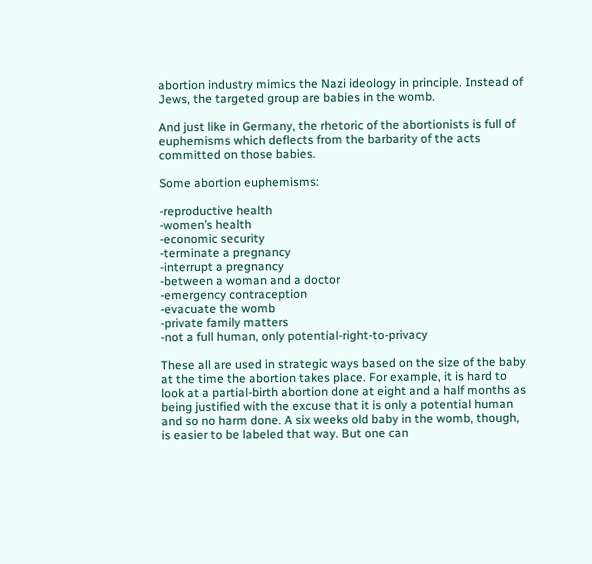abortion industry mimics the Nazi ideology in principle. Instead of Jews, the targeted group are babies in the womb.

And just like in Germany, the rhetoric of the abortionists is full of euphemisms which deflects from the barbarity of the acts committed on those babies.

Some abortion euphemisms:

-reproductive health
-women’s health
-economic security
-terminate a pregnancy
-interrupt a pregnancy
-between a woman and a doctor
-emergency contraception
-evacuate the womb
-private family matters
-not a full human, only potential-right-to-privacy

These all are used in strategic ways based on the size of the baby at the time the abortion takes place. For example, it is hard to look at a partial-birth abortion done at eight and a half months as being justified with the excuse that it is only a potential human and so no harm done. A six weeks old baby in the womb, though, is easier to be labeled that way. But one can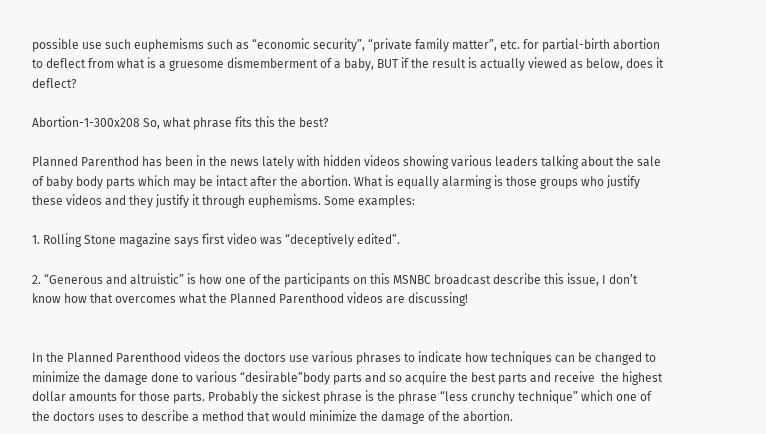possible use such euphemisms such as “economic security”, “private family matter”, etc. for partial-birth abortion to deflect from what is a gruesome dismemberment of a baby, BUT if the result is actually viewed as below, does it deflect?

Abortion-1-300x208 So, what phrase fits this the best?

Planned Parenthod has been in the news lately with hidden videos showing various leaders talking about the sale of baby body parts which may be intact after the abortion. What is equally alarming is those groups who justify these videos and they justify it through euphemisms. Some examples:

1. Rolling Stone magazine says first video was “deceptively edited”.

2. “Generous and altruistic” is how one of the participants on this MSNBC broadcast describe this issue, I don’t know how that overcomes what the Planned Parenthood videos are discussing!


In the Planned Parenthood videos the doctors use various phrases to indicate how techniques can be changed to minimize the damage done to various “desirable”body parts and so acquire the best parts and receive  the highest dollar amounts for those parts. Probably the sickest phrase is the phrase “less crunchy technique” which one of the doctors uses to describe a method that would minimize the damage of the abortion.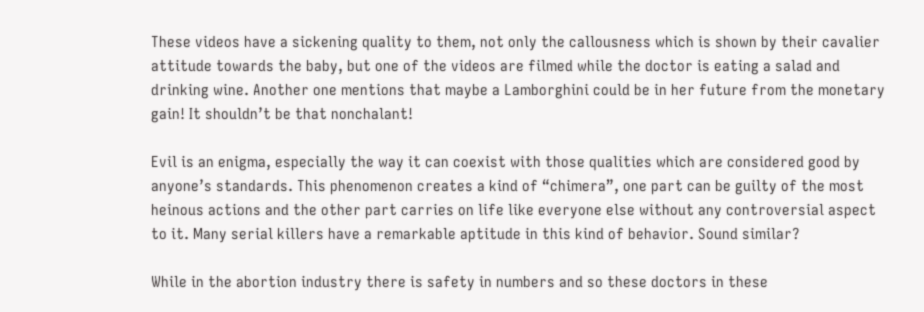These videos have a sickening quality to them, not only the callousness which is shown by their cavalier attitude towards the baby, but one of the videos are filmed while the doctor is eating a salad and drinking wine. Another one mentions that maybe a Lamborghini could be in her future from the monetary gain! It shouldn’t be that nonchalant!

Evil is an enigma, especially the way it can coexist with those qualities which are considered good by anyone’s standards. This phenomenon creates a kind of “chimera”, one part can be guilty of the most heinous actions and the other part carries on life like everyone else without any controversial aspect to it. Many serial killers have a remarkable aptitude in this kind of behavior. Sound similar?

While in the abortion industry there is safety in numbers and so these doctors in these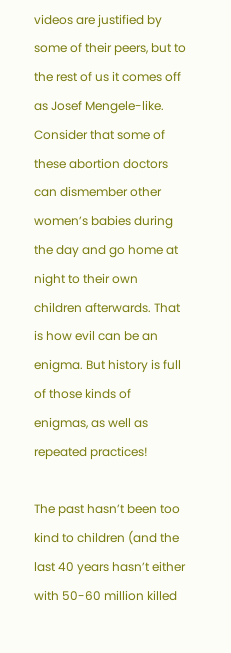videos are justified by some of their peers, but to the rest of us it comes off as Josef Mengele-like.  Consider that some of these abortion doctors can dismember other women’s babies during the day and go home at night to their own children afterwards. That is how evil can be an enigma. But history is full of those kinds of enigmas, as well as repeated practices!

The past hasn’t been too kind to children (and the last 40 years hasn’t either with 50-60 million killed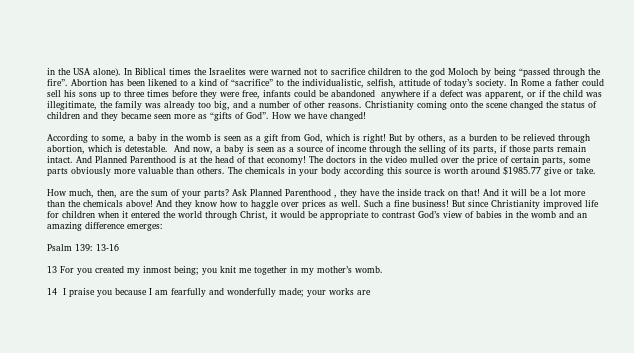in the USA alone). In Biblical times the Israelites were warned not to sacrifice children to the god Moloch by being “passed through the fire”. Abortion has been likened to a kind of “sacrifice” to the individualistic, selfish, attitude of today’s society. In Rome a father could sell his sons up to three times before they were free, infants could be abandoned  anywhere if a defect was apparent, or if the child was illegitimate, the family was already too big, and a number of other reasons. Christianity coming onto the scene changed the status of children and they became seen more as “gifts of God”. How we have changed!

According to some, a baby in the womb is seen as a gift from God, which is right! But by others, as a burden to be relieved through abortion, which is detestable.  And now, a baby is seen as a source of income through the selling of its parts, if those parts remain intact. And Planned Parenthood is at the head of that economy! The doctors in the video mulled over the price of certain parts, some parts obviously more valuable than others. The chemicals in your body according this source is worth around $1985.77 give or take.

How much, then, are the sum of your parts? Ask Planned Parenthood , they have the inside track on that! And it will be a lot more than the chemicals above! And they know how to haggle over prices as well. Such a fine business! But since Christianity improved life for children when it entered the world through Christ, it would be appropriate to contrast God’s view of babies in the womb and an amazing difference emerges:

Psalm 139: 13-16

13 For you created my inmost being; you knit me together in my mother’s womb.

14  I praise you because I am fearfully and wonderfully made; your works are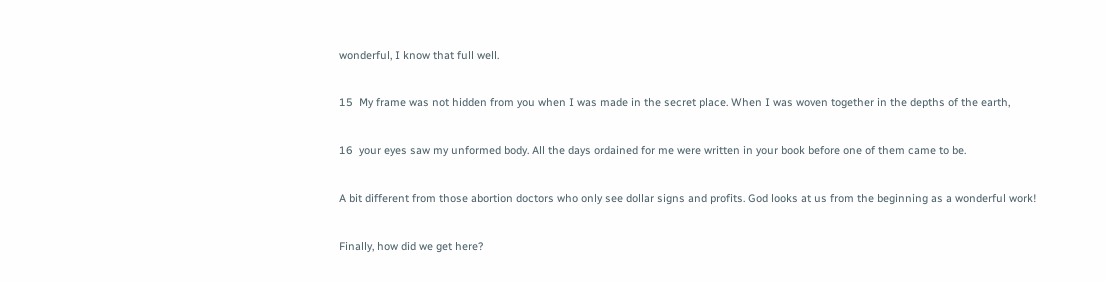wonderful, I know that full well.

15  My frame was not hidden from you when I was made in the secret place. When I was woven together in the depths of the earth,

16  your eyes saw my unformed body. All the days ordained for me were written in your book before one of them came to be.

A bit different from those abortion doctors who only see dollar signs and profits. God looks at us from the beginning as a wonderful work!

Finally, how did we get here?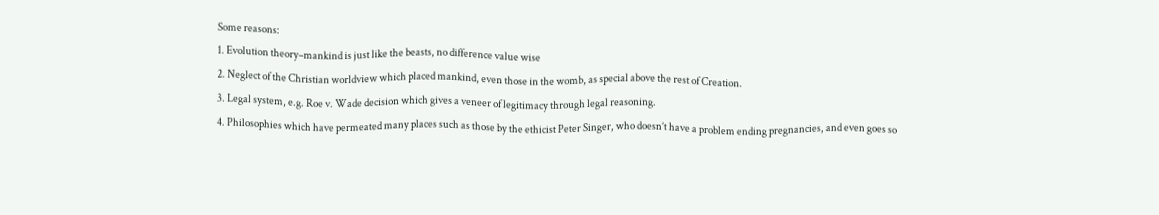Some reasons:
1. Evolution theory–mankind is just like the beasts, no difference value wise
2. Neglect of the Christian worldview which placed mankind, even those in the womb, as special above the rest of Creation.
3. Legal system, e.g. Roe v. Wade decision which gives a veneer of legitimacy through legal reasoning.
4. Philosophies which have permeated many places such as those by the ethicist Peter Singer, who doesn’t have a problem ending pregnancies, and even goes so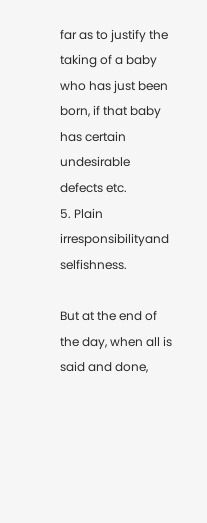far as to justify the taking of a baby who has just been born, if that baby has certain undesirable defects etc.
5. Plain irresponsibilityand selfishness.

But at the end of the day, when all is said and done,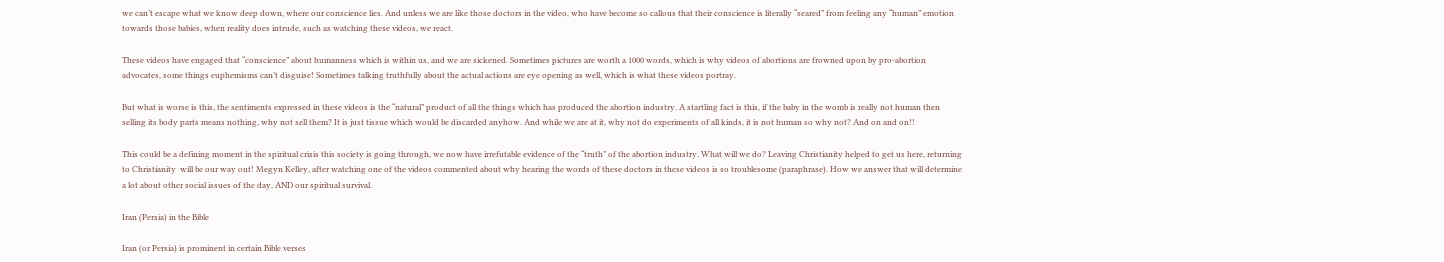we can’t escape what we know deep down, where our conscience lies. And unless we are like those doctors in the video, who have become so callous that their conscience is literally “seared” from feeling any “human” emotion towards those babies, when reality does intrude, such as watching these videos, we react.

These videos have engaged that “conscience” about humanness which is within us, and we are sickened. Sometimes pictures are worth a 1000 words, which is why videos of abortions are frowned upon by pro-abortion advocates, some things euphemisms can’t disguise! Sometimes talking truthfully about the actual actions are eye opening as well, which is what these videos portray.

But what is worse is this, the sentiments expressed in these videos is the “natural” product of all the things which has produced the abortion industry. A startling fact is this, if the baby in the womb is really not human then selling its body parts means nothing, why not sell them? It is just tissue which would be discarded anyhow. And while we are at it, why not do experiments of all kinds, it is not human so why not? And on and on!!

This could be a defining moment in the spiritual crisis this society is going through, we now have irrefutable evidence of the “truth” of the abortion industry. What will we do? Leaving Christianity helped to get us here, returning to Christianity  will be our way out! Megyn Kelley, after watching one of the videos commented about why hearing the words of these doctors in these videos is so troublesome (paraphrase). How we answer that will determine a lot about other social issues of the day, AND our spiritual survival.

Iran (Persia) in the Bible

Iran (or Persia) is prominent in certain Bible verses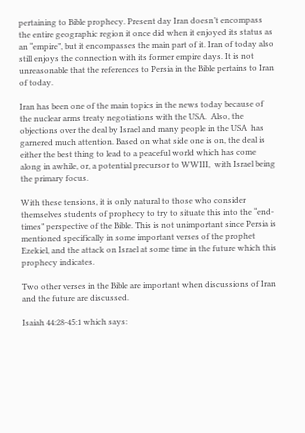pertaining to Bible prophecy. Present day Iran doesn’t encompass the entire geographic region it once did when it enjoyed its status as an “empire”, but it encompasses the main part of it. Iran of today also still enjoys the connection with its former empire days. It is not unreasonable that the references to Persia in the Bible pertains to Iran of today.

Iran has been one of the main topics in the news today because of the nuclear arms treaty negotiations with the USA.  Also, the objections over the deal by Israel and many people in the USA  has garnered much attention. Based on what side one is on, the deal is either the best thing to lead to a peaceful world which has come along in awhile, or, a potential precursor to WWIII,  with Israel being the primary focus.

With these tensions, it is only natural to those who consider themselves students of prophecy to try to situate this into the “end-times” perspective of the Bible. This is not unimportant since Persia is mentioned specifically in some important verses of the prophet Ezekiel, and the attack on Israel at some time in the future which this prophecy indicates.

Two other verses in the Bible are important when discussions of Iran and the future are discussed.

Isaiah 44:28-45:1 which says: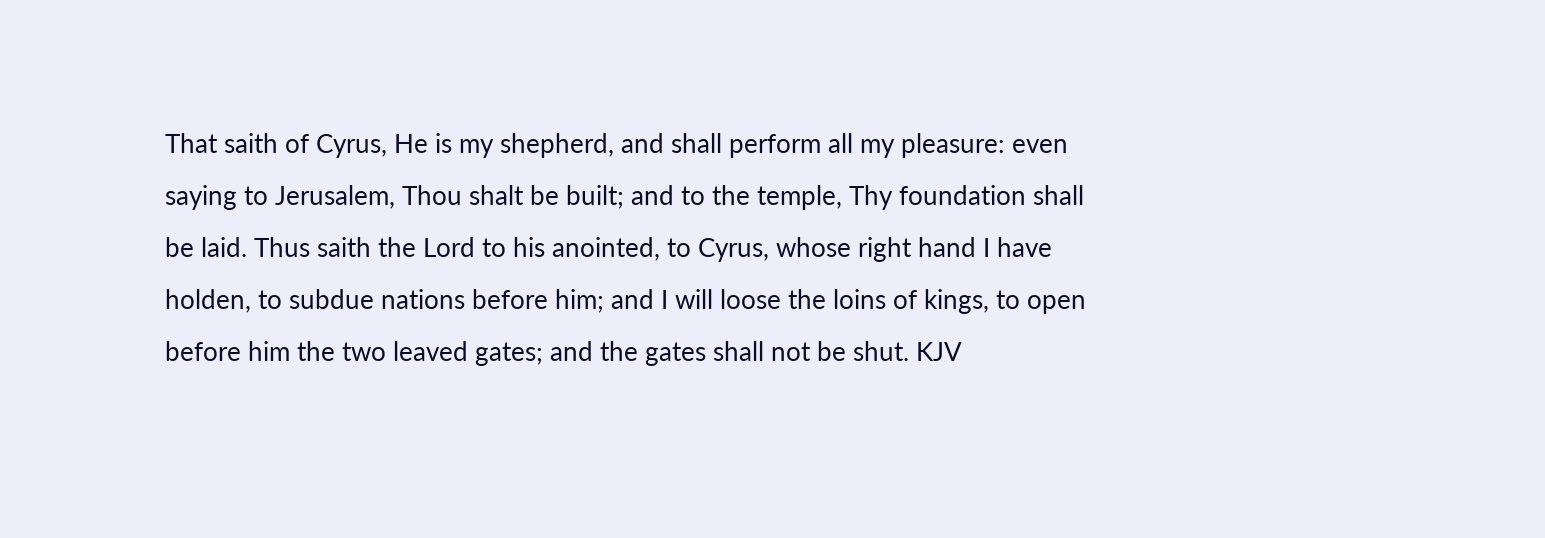That saith of Cyrus, He is my shepherd, and shall perform all my pleasure: even saying to Jerusalem, Thou shalt be built; and to the temple, Thy foundation shall be laid. Thus saith the Lord to his anointed, to Cyrus, whose right hand I have holden, to subdue nations before him; and I will loose the loins of kings, to open before him the two leaved gates; and the gates shall not be shut. KJV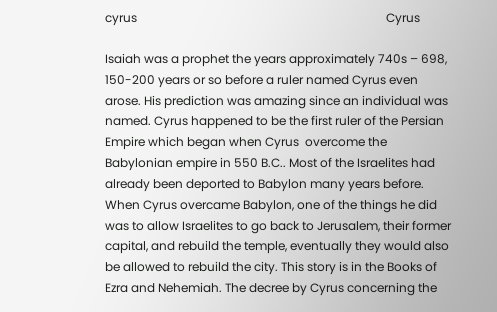cyrus                                                                                   Cyrus

Isaiah was a prophet the years approximately 740s – 698, 150-200 years or so before a ruler named Cyrus even arose. His prediction was amazing since an individual was named. Cyrus happened to be the first ruler of the Persian Empire which began when Cyrus  overcome the Babylonian empire in 550 B.C.. Most of the Israelites had already been deported to Babylon many years before. When Cyrus overcame Babylon, one of the things he did was to allow Israelites to go back to Jerusalem, their former capital, and rebuild the temple, eventually they would also be allowed to rebuild the city. This story is in the Books of Ezra and Nehemiah. The decree by Cyrus concerning the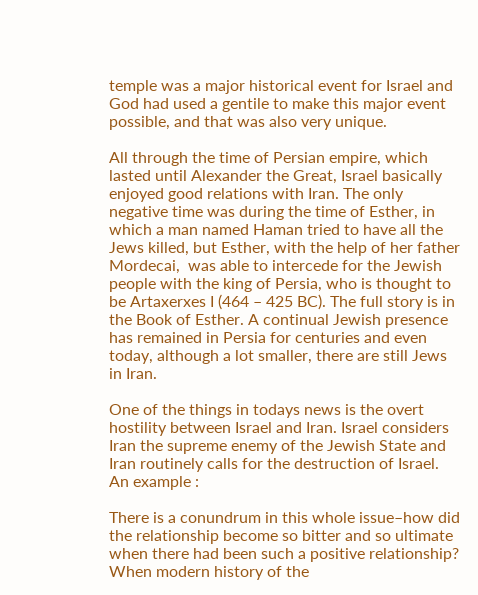temple was a major historical event for Israel and God had used a gentile to make this major event possible, and that was also very unique.

All through the time of Persian empire, which lasted until Alexander the Great, Israel basically enjoyed good relations with Iran. The only  negative time was during the time of Esther, in which a man named Haman tried to have all the Jews killed, but Esther, with the help of her father Mordecai,  was able to intercede for the Jewish people with the king of Persia, who is thought to be Artaxerxes I (464 – 425 BC). The full story is in the Book of Esther. A continual Jewish presence has remained in Persia for centuries and even today, although a lot smaller, there are still Jews in Iran.

One of the things in todays news is the overt hostility between Israel and Iran. Israel considers Iran the supreme enemy of the Jewish State and Iran routinely calls for the destruction of Israel. An example :

There is a conundrum in this whole issue–how did the relationship become so bitter and so ultimate when there had been such a positive relationship? When modern history of the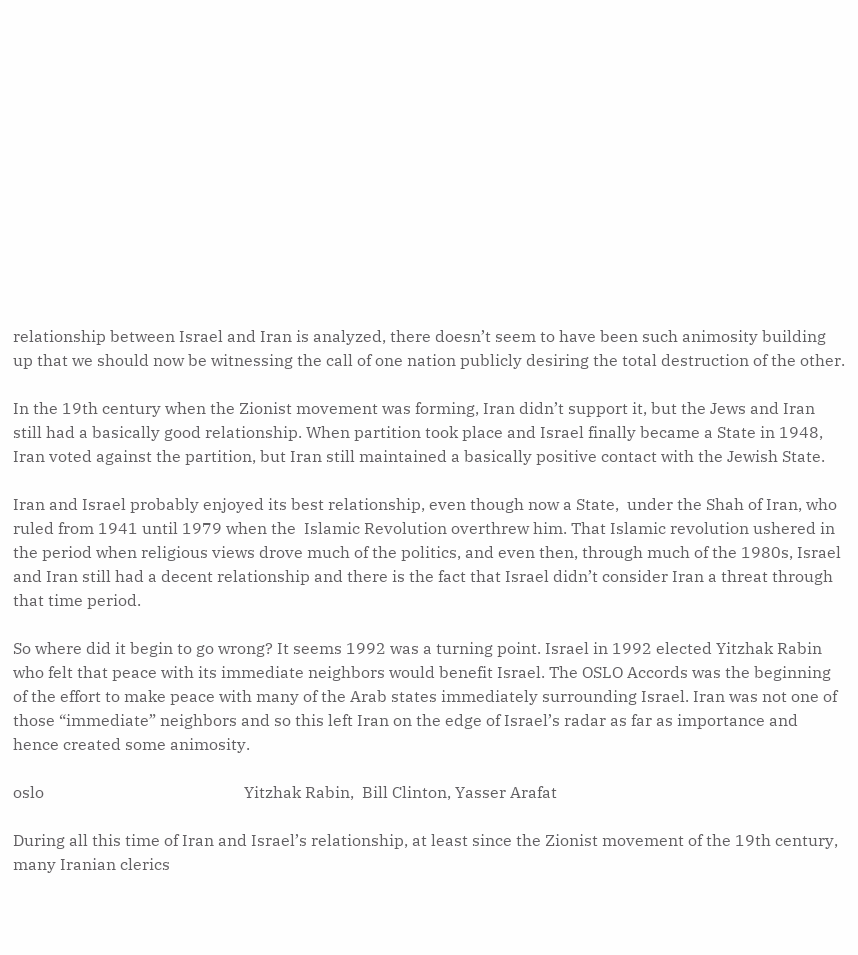relationship between Israel and Iran is analyzed, there doesn’t seem to have been such animosity building up that we should now be witnessing the call of one nation publicly desiring the total destruction of the other.

In the 19th century when the Zionist movement was forming, Iran didn’t support it, but the Jews and Iran still had a basically good relationship. When partition took place and Israel finally became a State in 1948, Iran voted against the partition, but Iran still maintained a basically positive contact with the Jewish State.

Iran and Israel probably enjoyed its best relationship, even though now a State,  under the Shah of Iran, who ruled from 1941 until 1979 when the  Islamic Revolution overthrew him. That Islamic revolution ushered in the period when religious views drove much of the politics, and even then, through much of the 1980s, Israel and Iran still had a decent relationship and there is the fact that Israel didn’t consider Iran a threat through that time period.

So where did it begin to go wrong? It seems 1992 was a turning point. Israel in 1992 elected Yitzhak Rabin who felt that peace with its immediate neighbors would benefit Israel. The OSLO Accords was the beginning of the effort to make peace with many of the Arab states immediately surrounding Israel. Iran was not one of those “immediate” neighbors and so this left Iran on the edge of Israel’s radar as far as importance and hence created some animosity.

oslo                                                  Yitzhak Rabin,  Bill Clinton, Yasser Arafat

During all this time of Iran and Israel’s relationship, at least since the Zionist movement of the 19th century, many Iranian clerics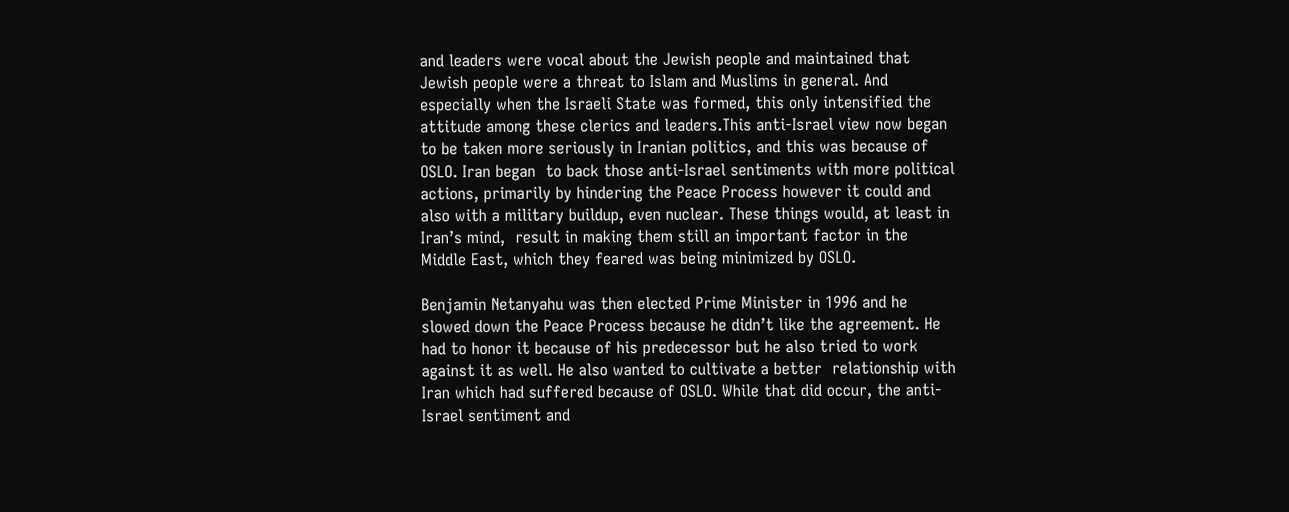and leaders were vocal about the Jewish people and maintained that Jewish people were a threat to Islam and Muslims in general. And especially when the Israeli State was formed, this only intensified the attitude among these clerics and leaders.This anti-Israel view now began to be taken more seriously in Iranian politics, and this was because of OSLO. Iran began  to back those anti-Israel sentiments with more political actions, primarily by hindering the Peace Process however it could and also with a military buildup, even nuclear. These things would, at least in Iran’s mind,  result in making them still an important factor in the Middle East, which they feared was being minimized by OSLO.

Benjamin Netanyahu was then elected Prime Minister in 1996 and he slowed down the Peace Process because he didn’t like the agreement. He had to honor it because of his predecessor but he also tried to work against it as well. He also wanted to cultivate a better  relationship with Iran which had suffered because of OSLO. While that did occur, the anti-Israel sentiment and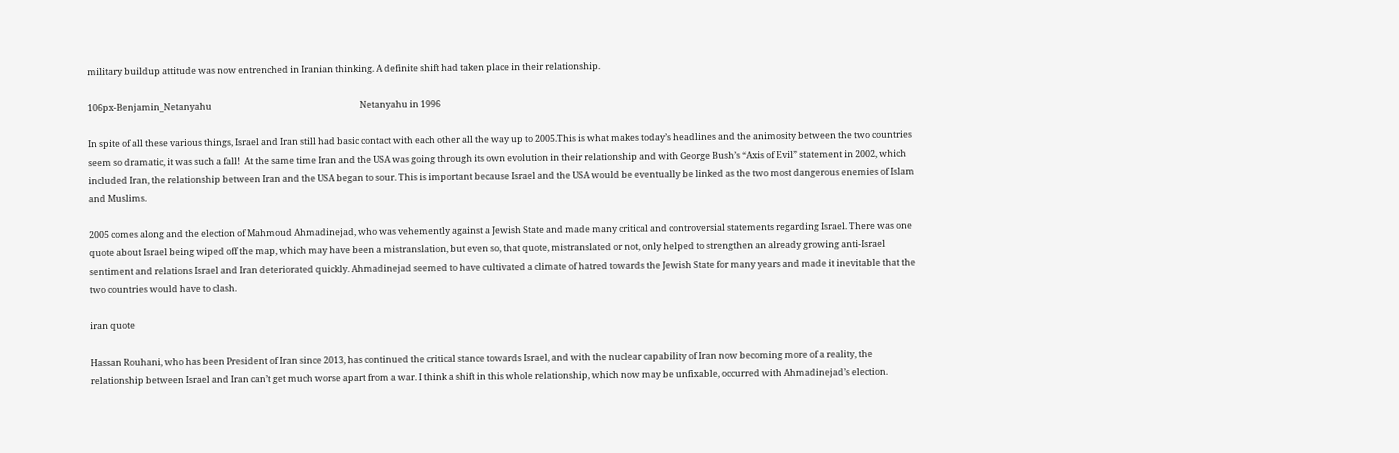military buildup attitude was now entrenched in Iranian thinking. A definite shift had taken place in their relationship.

106px-Benjamin_Netanyahu                                                                          Netanyahu in 1996

In spite of all these various things, Israel and Iran still had basic contact with each other all the way up to 2005.This is what makes today’s headlines and the animosity between the two countries seem so dramatic, it was such a fall!  At the same time Iran and the USA was going through its own evolution in their relationship and with George Bush’s “Axis of Evil” statement in 2002, which included Iran, the relationship between Iran and the USA began to sour. This is important because Israel and the USA would be eventually be linked as the two most dangerous enemies of Islam and Muslims.

2005 comes along and the election of Mahmoud Ahmadinejad, who was vehemently against a Jewish State and made many critical and controversial statements regarding Israel. There was one quote about Israel being wiped off the map, which may have been a mistranslation, but even so, that quote, mistranslated or not, only helped to strengthen an already growing anti-Israel sentiment and relations Israel and Iran deteriorated quickly. Ahmadinejad seemed to have cultivated a climate of hatred towards the Jewish State for many years and made it inevitable that the two countries would have to clash.

iran quote

Hassan Rouhani, who has been President of Iran since 2013, has continued the critical stance towards Israel, and with the nuclear capability of Iran now becoming more of a reality, the relationship between Israel and Iran can’t get much worse apart from a war. I think a shift in this whole relationship, which now may be unfixable, occurred with Ahmadinejad’s election.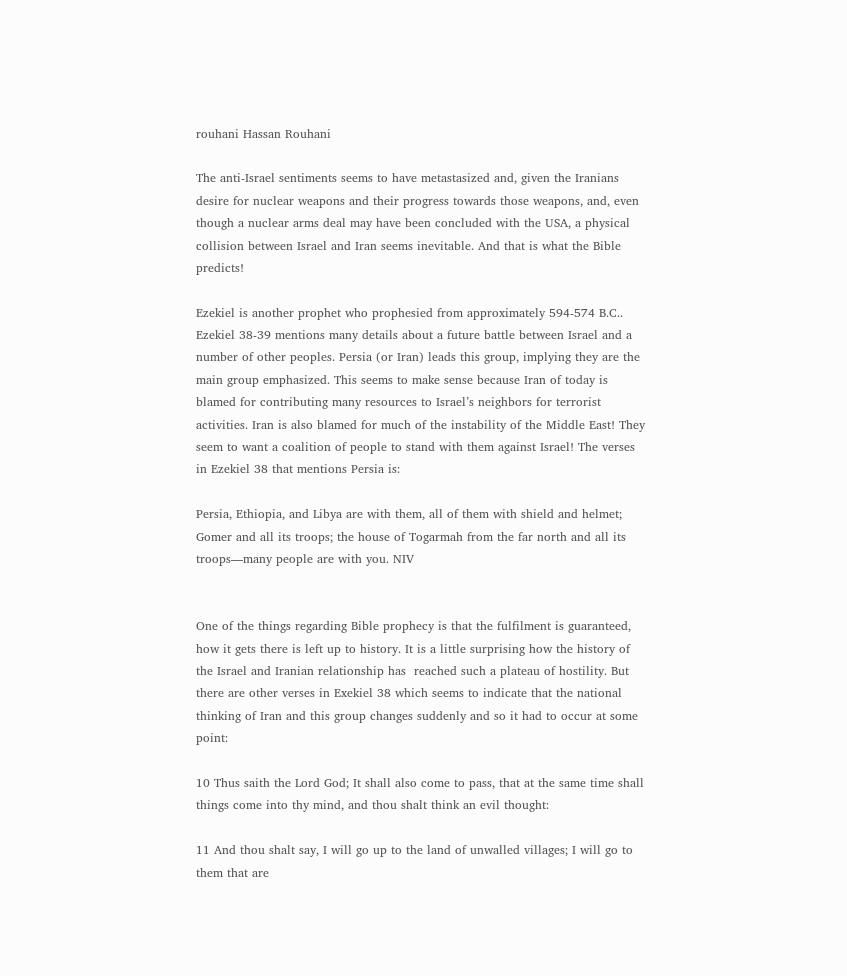rouhani Hassan Rouhani

The anti-Israel sentiments seems to have metastasized and, given the Iranians desire for nuclear weapons and their progress towards those weapons, and, even though a nuclear arms deal may have been concluded with the USA, a physical collision between Israel and Iran seems inevitable. And that is what the Bible predicts!

Ezekiel is another prophet who prophesied from approximately 594-574 B.C.. Ezekiel 38-39 mentions many details about a future battle between Israel and a number of other peoples. Persia (or Iran) leads this group, implying they are the main group emphasized. This seems to make sense because Iran of today is blamed for contributing many resources to Israel’s neighbors for terrorist activities. Iran is also blamed for much of the instability of the Middle East! They seem to want a coalition of people to stand with them against Israel! The verses in Ezekiel 38 that mentions Persia is:

Persia, Ethiopia, and Libya are with them, all of them with shield and helmet; Gomer and all its troops; the house of Togarmah from the far north and all its troops—many people are with you. NIV


One of the things regarding Bible prophecy is that the fulfilment is guaranteed, how it gets there is left up to history. It is a little surprising how the history of the Israel and Iranian relationship has  reached such a plateau of hostility. But there are other verses in Exekiel 38 which seems to indicate that the national thinking of Iran and this group changes suddenly and so it had to occur at some point:

10 Thus saith the Lord God; It shall also come to pass, that at the same time shall things come into thy mind, and thou shalt think an evil thought:

11 And thou shalt say, I will go up to the land of unwalled villages; I will go to them that are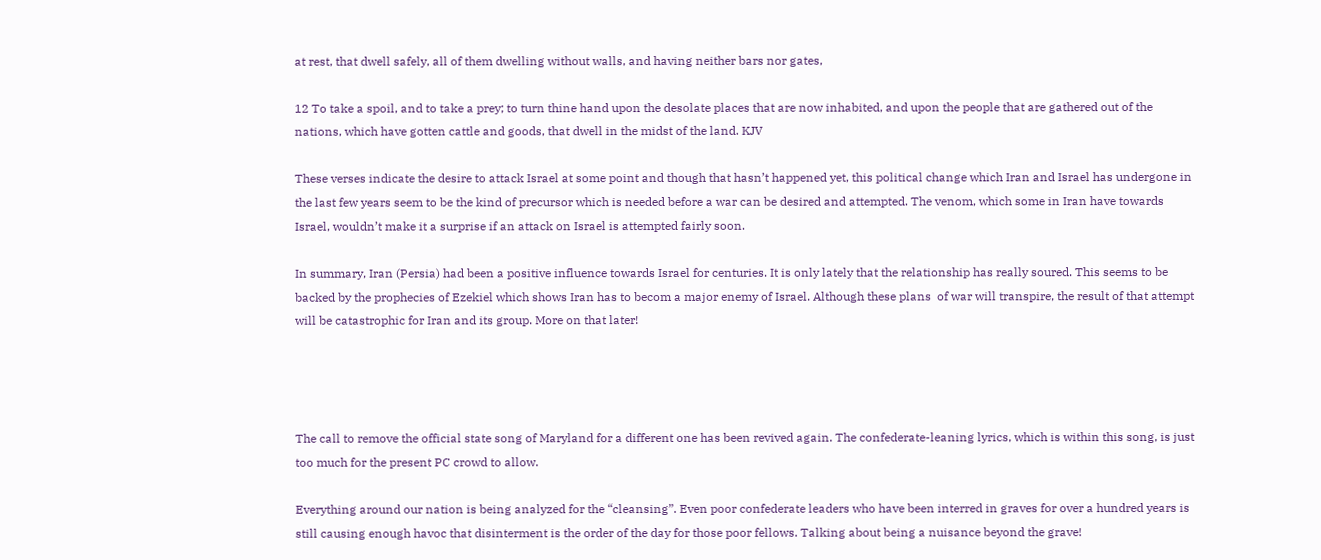at rest, that dwell safely, all of them dwelling without walls, and having neither bars nor gates,

12 To take a spoil, and to take a prey; to turn thine hand upon the desolate places that are now inhabited, and upon the people that are gathered out of the nations, which have gotten cattle and goods, that dwell in the midst of the land. KJV

These verses indicate the desire to attack Israel at some point and though that hasn’t happened yet, this political change which Iran and Israel has undergone in the last few years seem to be the kind of precursor which is needed before a war can be desired and attempted. The venom, which some in Iran have towards Israel, wouldn’t make it a surprise if an attack on Israel is attempted fairly soon.

In summary, Iran (Persia) had been a positive influence towards Israel for centuries. It is only lately that the relationship has really soured. This seems to be backed by the prophecies of Ezekiel which shows Iran has to becom a major enemy of Israel. Although these plans  of war will transpire, the result of that attempt will be catastrophic for Iran and its group. More on that later!




The call to remove the official state song of Maryland for a different one has been revived again. The confederate-leaning lyrics, which is within this song, is just too much for the present PC crowd to allow.

Everything around our nation is being analyzed for the “cleansing”. Even poor confederate leaders who have been interred in graves for over a hundred years is still causing enough havoc that disinterment is the order of the day for those poor fellows. Talking about being a nuisance beyond the grave!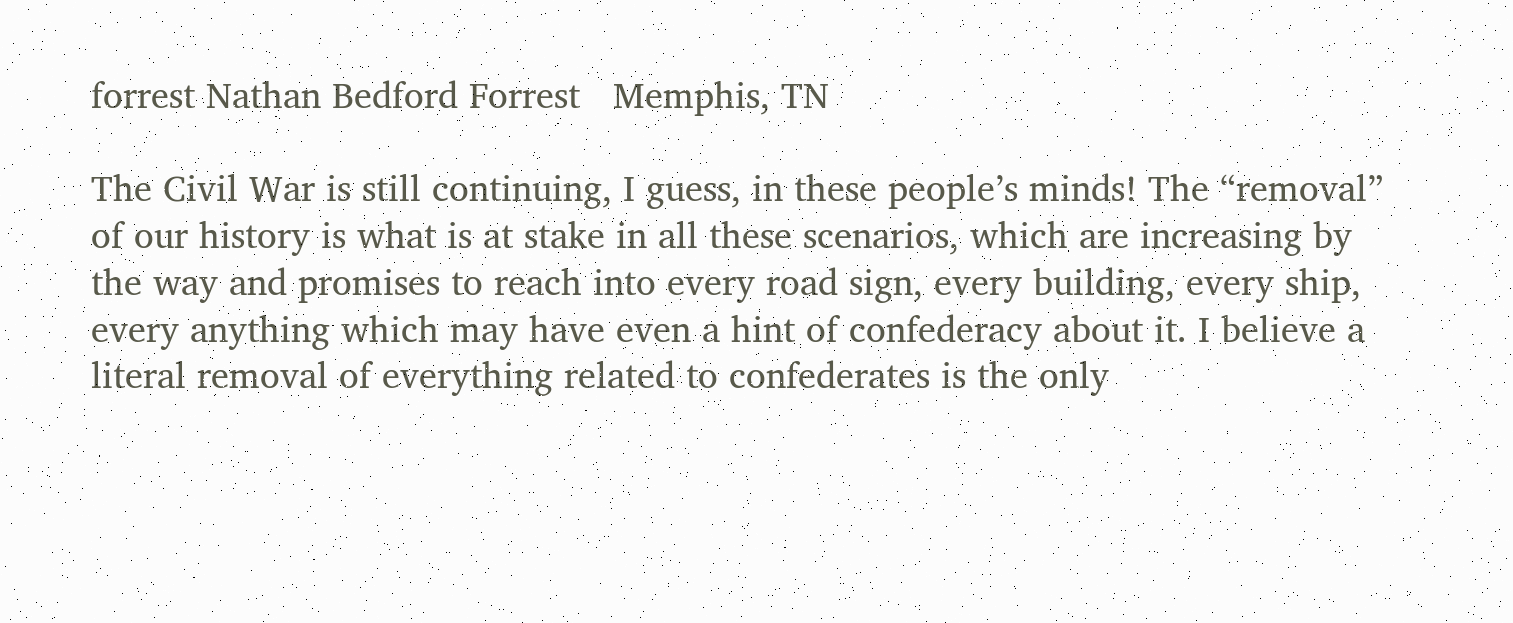forrest Nathan Bedford Forrest   Memphis, TN

The Civil War is still continuing, I guess, in these people’s minds! The “removal” of our history is what is at stake in all these scenarios, which are increasing by the way and promises to reach into every road sign, every building, every ship, every anything which may have even a hint of confederacy about it. I believe a literal removal of everything related to confederates is the only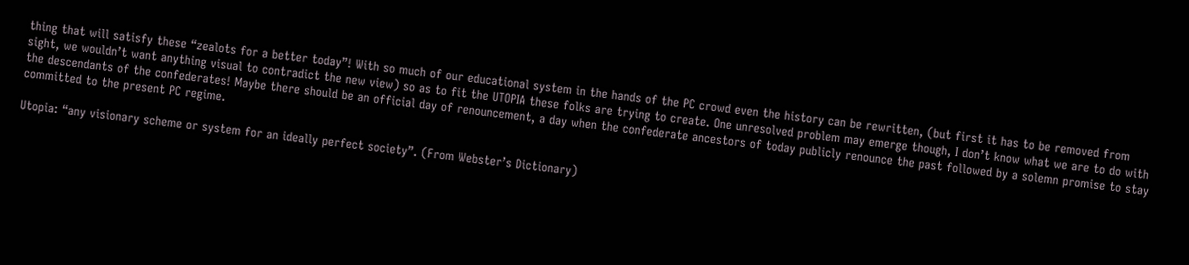thing that will satisfy these “zealots for a better today”! With so much of our educational system in the hands of the PC crowd even the history can be rewritten, (but first it has to be removed from sight, we wouldn’t want anything visual to contradict the new view) so as to fit the UTOPIA these folks are trying to create. One unresolved problem may emerge though, I don’t know what we are to do with the descendants of the confederates! Maybe there should be an official day of renouncement, a day when the confederate ancestors of today publicly renounce the past followed by a solemn promise to stay committed to the present PC regime.

Utopia: “any visionary scheme or system for an ideally perfect society”. (From Webster’s Dictionary)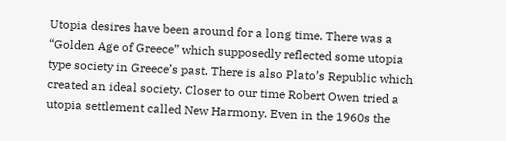Utopia desires have been around for a long time. There was a “Golden Age of Greece” which supposedly reflected some utopia type society in Greece’s past. There is also Plato’s Republic which created an ideal society. Closer to our time Robert Owen tried a utopia settlement called New Harmony. Even in the 1960s the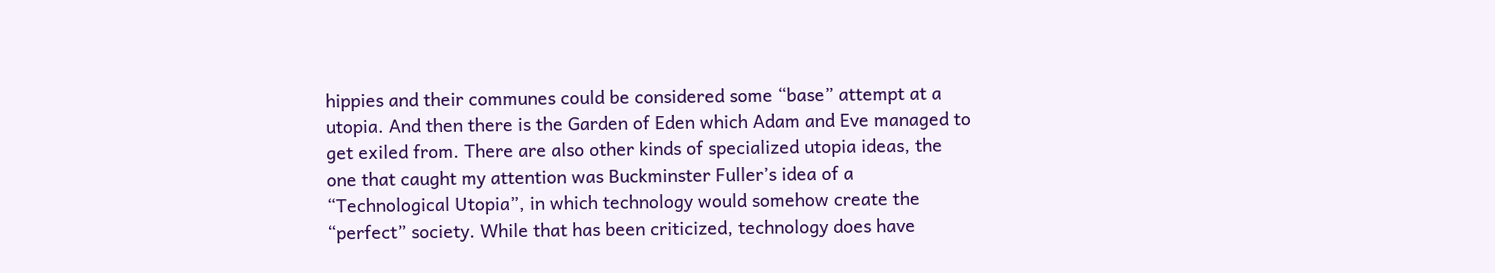hippies and their communes could be considered some “base” attempt at a utopia. And then there is the Garden of Eden which Adam and Eve managed to get exiled from. There are also other kinds of specialized utopia ideas, the one that caught my attention was Buckminster Fuller’s idea of a “Technological Utopia”, in which technology would somehow create the “perfect” society. While that has been criticized, technology does have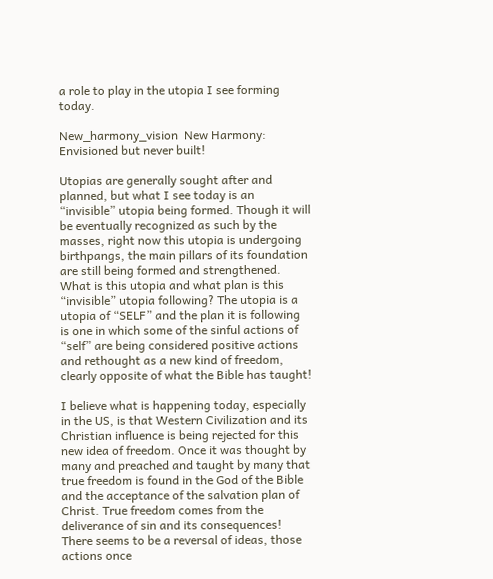a role to play in the utopia I see forming today.

New_harmony_vision  New Harmony:   Envisioned but never built!

Utopias are generally sought after and planned, but what I see today is an “invisible” utopia being formed. Though it will be eventually recognized as such by the masses, right now this utopia is undergoing birthpangs, the main pillars of its foundation are still being formed and strengthened. What is this utopia and what plan is this “invisible” utopia following? The utopia is a utopia of “SELF” and the plan it is following is one in which some of the sinful actions of “self” are being considered positive actions and rethought as a new kind of freedom, clearly opposite of what the Bible has taught!

I believe what is happening today, especially in the US, is that Western Civilization and its Christian influence is being rejected for this new idea of freedom. Once it was thought by many and preached and taught by many that true freedom is found in the God of the Bible and the acceptance of the salvation plan of Christ. True freedom comes from the deliverance of sin and its consequences! There seems to be a reversal of ideas, those actions once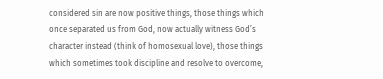considered sin are now positive things, those things which once separated us from God, now actually witness God’s character instead (think of homosexual love), those things which sometimes took discipline and resolve to overcome,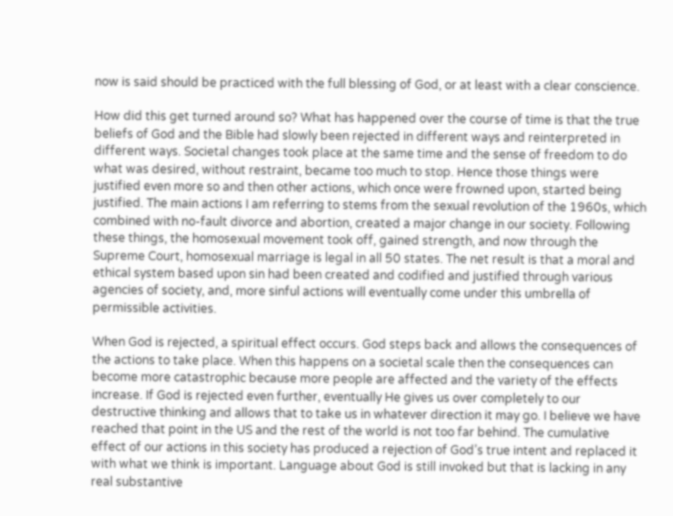now is said should be practiced with the full blessing of God, or at least with a clear conscience.

How did this get turned around so? What has happened over the course of time is that the true beliefs of God and the Bible had slowly been rejected in different ways and reinterpreted in different ways. Societal changes took place at the same time and the sense of freedom to do what was desired, without restraint, became too much to stop. Hence those things were justified even more so and then other actions, which once were frowned upon, started being justified. The main actions I am referring to stems from the sexual revolution of the 1960s, which combined with no-fault divorce and abortion, created a major change in our society. Following these things, the homosexual movement took off, gained strength, and now through the Supreme Court, homosexual marriage is legal in all 50 states. The net result is that a moral and ethical system based upon sin had been created and codified and justified through various agencies of society, and, more sinful actions will eventually come under this umbrella of permissible activities.

When God is rejected, a spiritual effect occurs. God steps back and allows the consequences of the actions to take place. When this happens on a societal scale then the consequences can become more catastrophic because more people are affected and the variety of the effects increase. If God is rejected even further, eventually He gives us over completely to our destructive thinking and allows that to take us in whatever direction it may go. I believe we have reached that point in the US and the rest of the world is not too far behind. The cumulative effect of our actions in this society has produced a rejection of God’s true intent and replaced it with what we think is important. Language about God is still invoked but that is lacking in any real substantive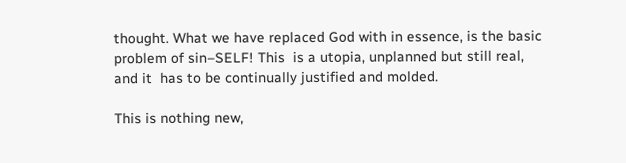thought. What we have replaced God with in essence, is the basic problem of sin–SELF! This  is a utopia, unplanned but still real, and it  has to be continually justified and molded.

This is nothing new,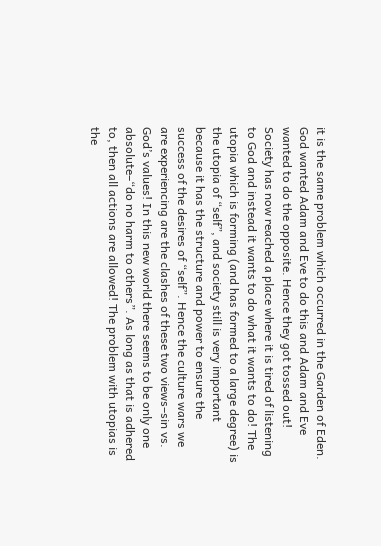it is the same problem which occurred in the Garden of Eden. God wanted Adam and Eve to do this and Adam and Eve wanted to do the opposite. Hence they got tossed out! Society has now reached a place where it is tired of listening to God and instead it wants to do what it wants to do! The utopia which is forming (and has formed to a large degree) is the utopia of “self”, and society still is very important because it has the structure and power to ensure the success of the desires of “self”. Hence the culture wars we are experiencing are the clashes of these two views–sin vs. God’s values! In this new world there seems to be only one absolute–“do no harm to others”. As long as that is adhered to, then all actions are allowed! The problem with utopias is the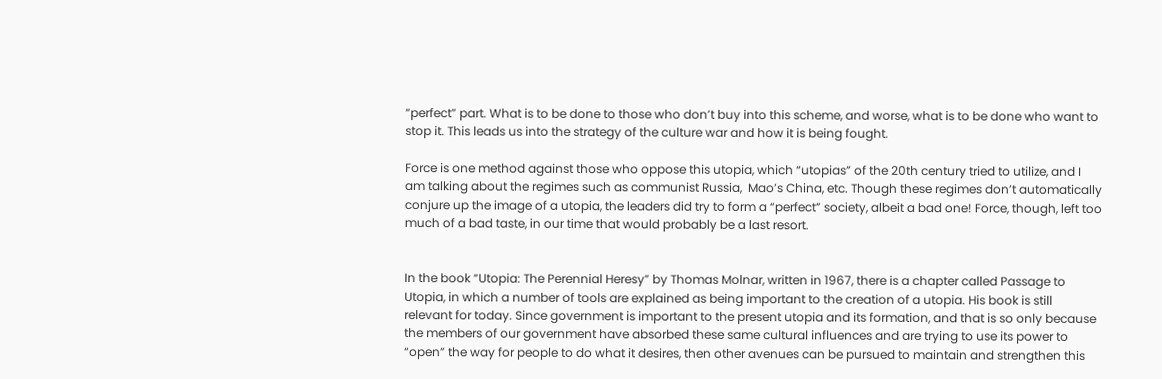“perfect” part. What is to be done to those who don’t buy into this scheme, and worse, what is to be done who want to stop it. This leads us into the strategy of the culture war and how it is being fought.

Force is one method against those who oppose this utopia, which “utopias” of the 20th century tried to utilize, and I am talking about the regimes such as communist Russia,  Mao’s China, etc. Though these regimes don’t automatically conjure up the image of a utopia, the leaders did try to form a “perfect” society, albeit a bad one! Force, though, left too much of a bad taste, in our time that would probably be a last resort.


In the book “Utopia: The Perennial Heresy” by Thomas Molnar, written in 1967, there is a chapter called Passage to Utopia, in which a number of tools are explained as being important to the creation of a utopia. His book is still relevant for today. Since government is important to the present utopia and its formation, and that is so only because the members of our government have absorbed these same cultural influences and are trying to use its power to “open” the way for people to do what it desires, then other avenues can be pursued to maintain and strengthen this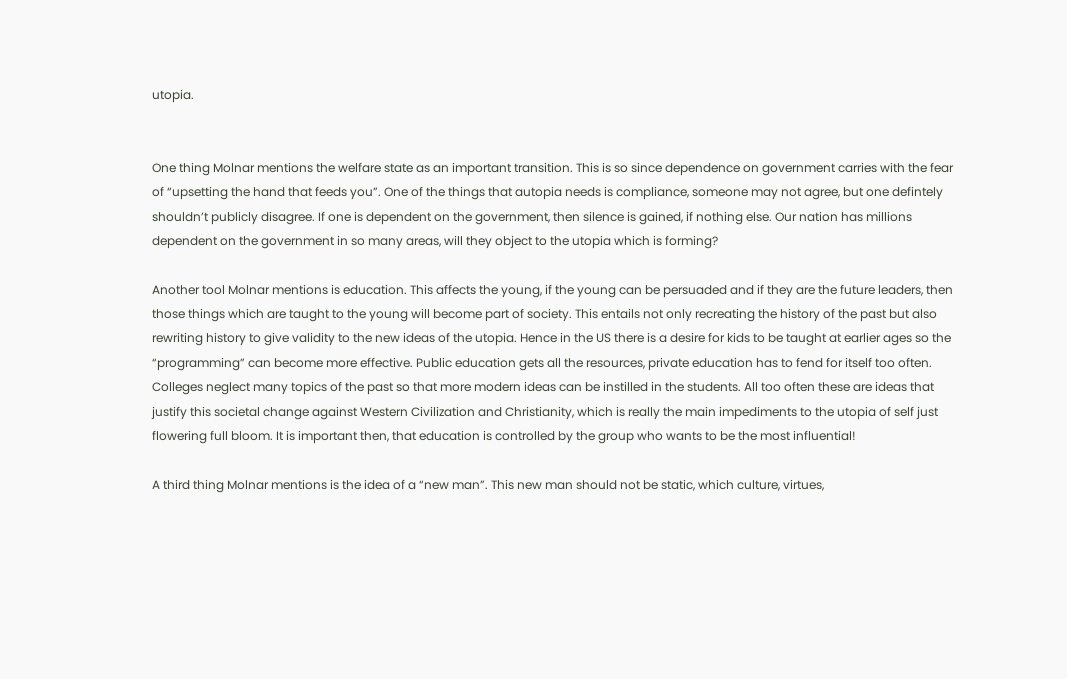utopia.


One thing Molnar mentions the welfare state as an important transition. This is so since dependence on government carries with the fear of “upsetting the hand that feeds you”. One of the things that autopia needs is compliance, someone may not agree, but one defintely shouldn’t publicly disagree. If one is dependent on the government, then silence is gained, if nothing else. Our nation has millions dependent on the government in so many areas, will they object to the utopia which is forming?

Another tool Molnar mentions is education. This affects the young, if the young can be persuaded and if they are the future leaders, then those things which are taught to the young will become part of society. This entails not only recreating the history of the past but also rewriting history to give validity to the new ideas of the utopia. Hence in the US there is a desire for kids to be taught at earlier ages so the “programming” can become more effective. Public education gets all the resources, private education has to fend for itself too often. Colleges neglect many topics of the past so that more modern ideas can be instilled in the students. All too often these are ideas that justify this societal change against Western Civilization and Christianity, which is really the main impediments to the utopia of self just flowering full bloom. It is important then, that education is controlled by the group who wants to be the most influential!

A third thing Molnar mentions is the idea of a “new man”. This new man should not be static, which culture, virtues,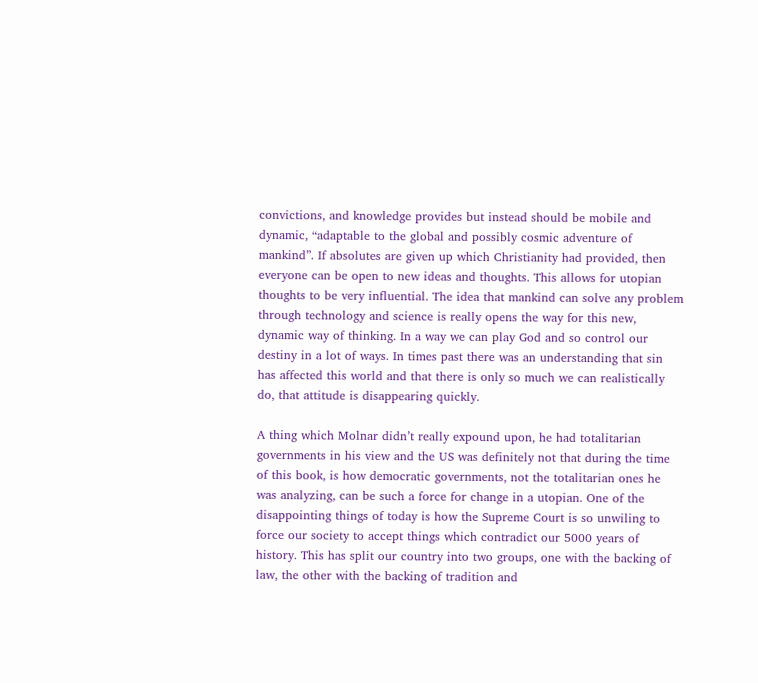convictions, and knowledge provides but instead should be mobile and dynamic, “adaptable to the global and possibly cosmic adventure of mankind”. If absolutes are given up which Christianity had provided, then everyone can be open to new ideas and thoughts. This allows for utopian thoughts to be very influential. The idea that mankind can solve any problem through technology and science is really opens the way for this new, dynamic way of thinking. In a way we can play God and so control our destiny in a lot of ways. In times past there was an understanding that sin has affected this world and that there is only so much we can realistically do, that attitude is disappearing quickly.

A thing which Molnar didn’t really expound upon, he had totalitarian governments in his view and the US was definitely not that during the time of this book, is how democratic governments, not the totalitarian ones he was analyzing, can be such a force for change in a utopian. One of the disappointing things of today is how the Supreme Court is so unwiling to force our society to accept things which contradict our 5000 years of history. This has split our country into two groups, one with the backing of law, the other with the backing of tradition and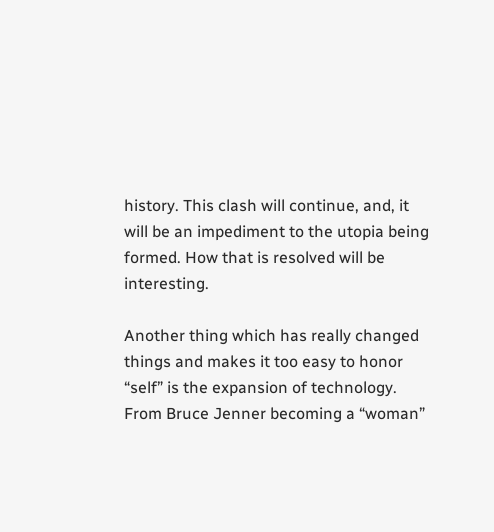history. This clash will continue, and, it will be an impediment to the utopia being formed. How that is resolved will be interesting.

Another thing which has really changed things and makes it too easy to honor “self” is the expansion of technology. From Bruce Jenner becoming a “woman”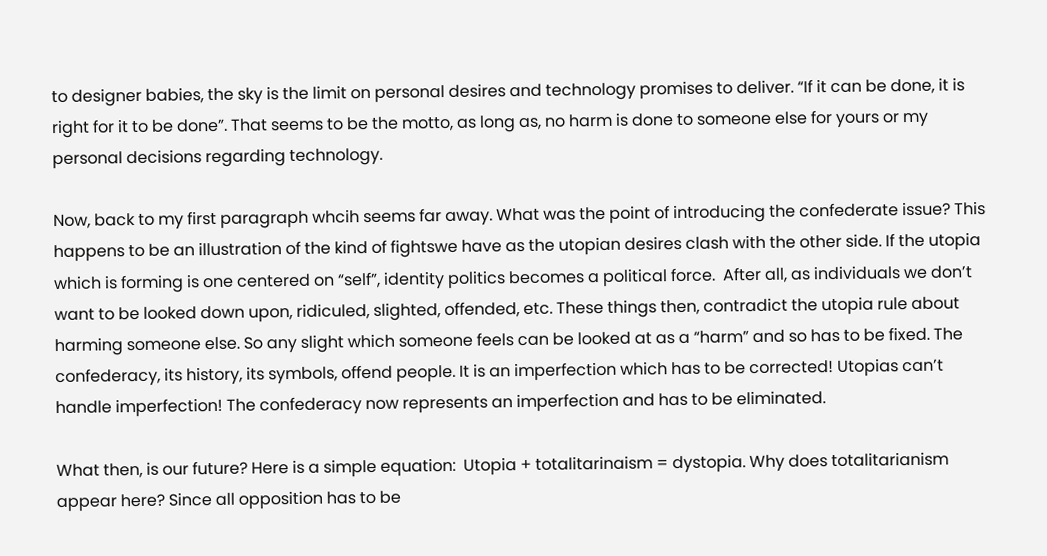to designer babies, the sky is the limit on personal desires and technology promises to deliver. “If it can be done, it is right for it to be done”. That seems to be the motto, as long as, no harm is done to someone else for yours or my personal decisions regarding technology.

Now, back to my first paragraph whcih seems far away. What was the point of introducing the confederate issue? This happens to be an illustration of the kind of fightswe have as the utopian desires clash with the other side. If the utopia which is forming is one centered on “self”, identity politics becomes a political force.  After all, as individuals we don’t want to be looked down upon, ridiculed, slighted, offended, etc. These things then, contradict the utopia rule about harming someone else. So any slight which someone feels can be looked at as a “harm” and so has to be fixed. The confederacy, its history, its symbols, offend people. It is an imperfection which has to be corrected! Utopias can’t handle imperfection! The confederacy now represents an imperfection and has to be eliminated.

What then, is our future? Here is a simple equation:  Utopia + totalitarinaism = dystopia. Why does totalitarianism appear here? Since all opposition has to be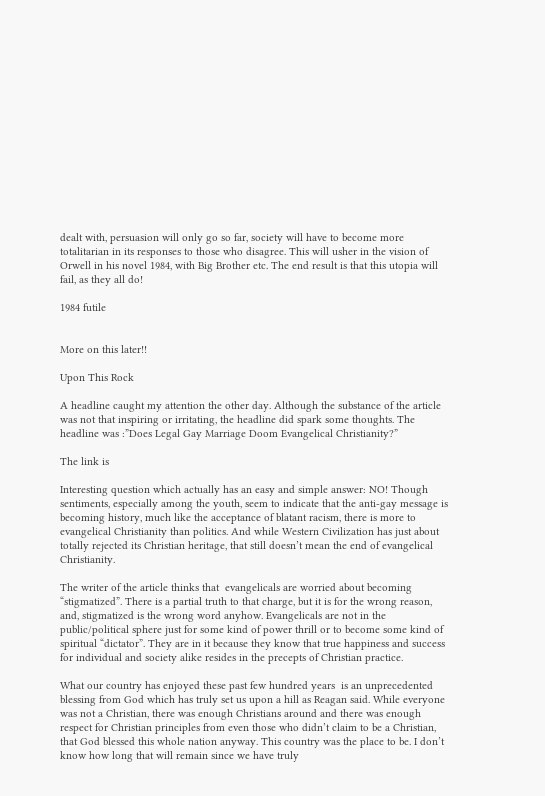dealt with, persuasion will only go so far, society will have to become more totalitarian in its responses to those who disagree. This will usher in the vision of Orwell in his novel 1984, with Big Brother etc. The end result is that this utopia will fail, as they all do!

1984 futile


More on this later!!

Upon This Rock

A headline caught my attention the other day. Although the substance of the article was not that inspiring or irritating, the headline did spark some thoughts. The headline was :”Does Legal Gay Marriage Doom Evangelical Christianity?”

The link is

Interesting question which actually has an easy and simple answer: NO! Though sentiments, especially among the youth, seem to indicate that the anti-gay message is becoming history, much like the acceptance of blatant racism, there is more to evangelical Christianity than politics. And while Western Civilization has just about totally rejected its Christian heritage, that still doesn’t mean the end of evangelical Christianity.

The writer of the article thinks that  evangelicals are worried about becoming “stigmatized”. There is a partial truth to that charge, but it is for the wrong reason, and, stigmatized is the wrong word anyhow. Evangelicals are not in the public/political sphere just for some kind of power thrill or to become some kind of spiritual “dictator”. They are in it because they know that true happiness and success for individual and society alike resides in the precepts of Christian practice.

What our country has enjoyed these past few hundred years  is an unprecedented blessing from God which has truly set us upon a hill as Reagan said. While everyone was not a Christian, there was enough Christians around and there was enough respect for Christian principles from even those who didn’t claim to be a Christian, that God blessed this whole nation anyway. This country was the place to be. I don’t know how long that will remain since we have truly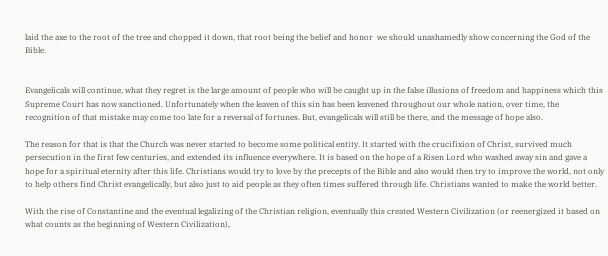laid the axe to the root of the tree and chopped it down, that root being the belief and honor  we should unashamedly show concerning the God of the Bible.


Evangelicals will continue, what they regret is the large amount of people who will be caught up in the false illusions of freedom and happiness which this Supreme Court has now sanctioned. Unfortunately when the leaven of this sin has been leavened throughout our whole nation, over time, the recognition of that mistake may come too late for a reversal of fortunes. But, evangelicals will still be there, and the message of hope also.

The reason for that is that the Church was never started to become some political entity. It started with the crucifixion of Christ, survived much persecution in the first few centuries, and extended its influence everywhere. It is based on the hope of a Risen Lord who washed away sin and gave a hope for a spiritual eternity after this life. Christians would try to love by the precepts of the Bible and also would then try to improve the world, not only to help others find Christ evangelically, but also just to aid people as they often times suffered through life. Christians wanted to make the world better.

With the rise of Constantine and the eventual legalizing of the Christian religion, eventually this created Western Civilization (or reenergized it based on what counts as the beginning of Western Civilization),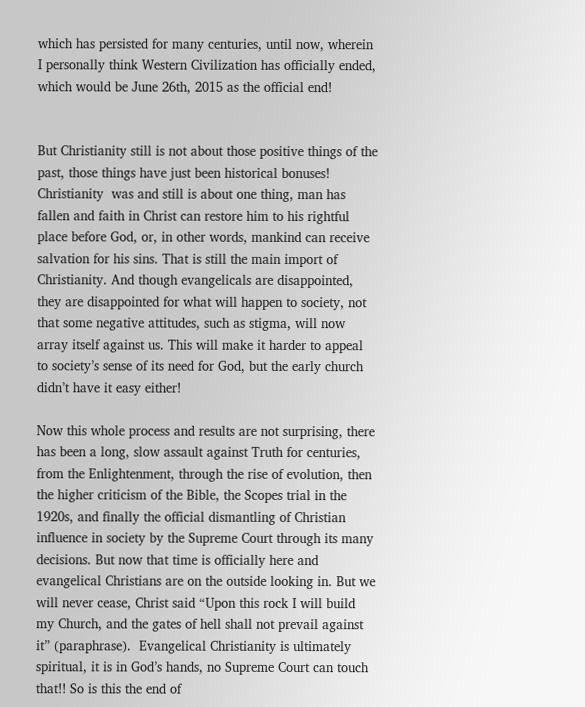which has persisted for many centuries, until now, wherein I personally think Western Civilization has officially ended, which would be June 26th, 2015 as the official end!


But Christianity still is not about those positive things of the past, those things have just been historical bonuses! Christianity  was and still is about one thing, man has fallen and faith in Christ can restore him to his rightful place before God, or, in other words, mankind can receive salvation for his sins. That is still the main import of Christianity. And though evangelicals are disappointed, they are disappointed for what will happen to society, not that some negative attitudes, such as stigma, will now array itself against us. This will make it harder to appeal to society’s sense of its need for God, but the early church didn’t have it easy either!

Now this whole process and results are not surprising, there has been a long, slow assault against Truth for centuries, from the Enlightenment, through the rise of evolution, then the higher criticism of the Bible, the Scopes trial in the 1920s, and finally the official dismantling of Christian influence in society by the Supreme Court through its many decisions. But now that time is officially here and evangelical Christians are on the outside looking in. But we will never cease, Christ said “Upon this rock I will build my Church, and the gates of hell shall not prevail against it” (paraphrase).  Evangelical Christianity is ultimately spiritual, it is in God’s hands, no Supreme Court can touch that!! So is this the end of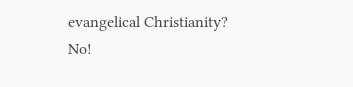evangelical Christianity? No!